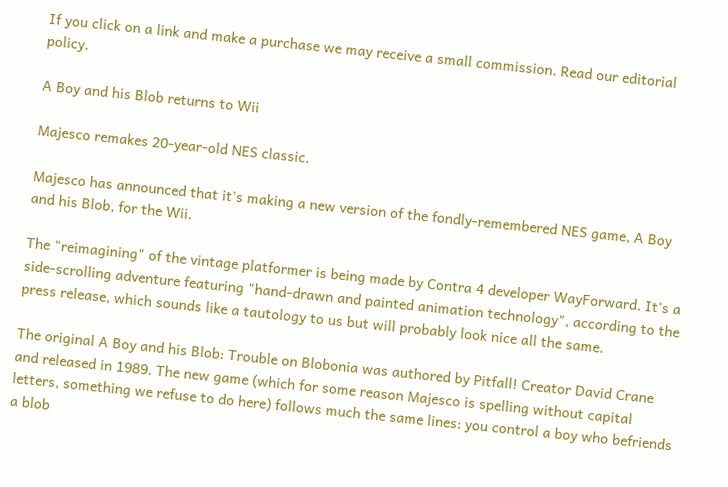If you click on a link and make a purchase we may receive a small commission. Read our editorial policy.

A Boy and his Blob returns to Wii

Majesco remakes 20-year-old NES classic.

Majesco has announced that it's making a new version of the fondly-remembered NES game, A Boy and his Blob, for the Wii.

The "reimagining" of the vintage platformer is being made by Contra 4 developer WayForward. It's a side-scrolling adventure featuring "hand-drawn and painted animation technology", according to the press release, which sounds like a tautology to us but will probably look nice all the same.

The original A Boy and his Blob: Trouble on Blobonia was authored by Pitfall! Creator David Crane and released in 1989. The new game (which for some reason Majesco is spelling without capital letters, something we refuse to do here) follows much the same lines: you control a boy who befriends a blob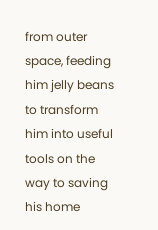from outer space, feeding him jelly beans to transform him into useful tools on the way to saving his home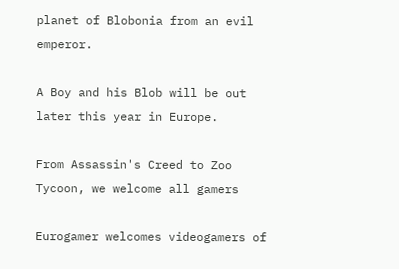planet of Blobonia from an evil emperor.

A Boy and his Blob will be out later this year in Europe.

From Assassin's Creed to Zoo Tycoon, we welcome all gamers

Eurogamer welcomes videogamers of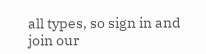all types, so sign in and join our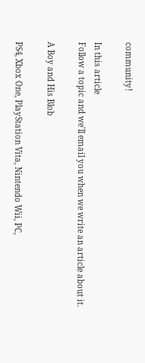community!

In this article
Follow a topic and we'll email you when we write an article about it.

A Boy and His Blob

PS4, Xbox One, PlayStation Vita, Nintendo Wii, PC,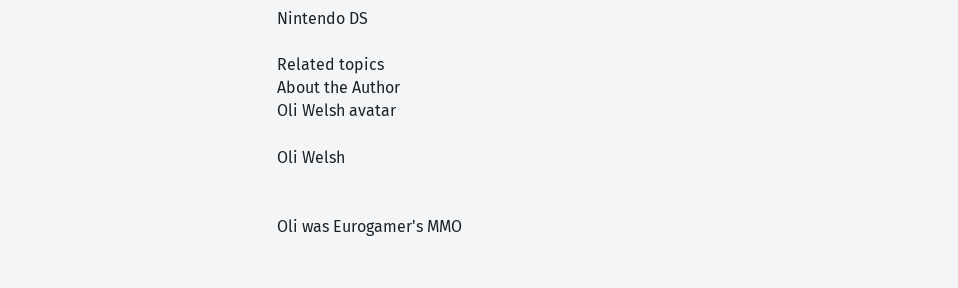Nintendo DS

Related topics
About the Author
Oli Welsh avatar

Oli Welsh


Oli was Eurogamer's MMO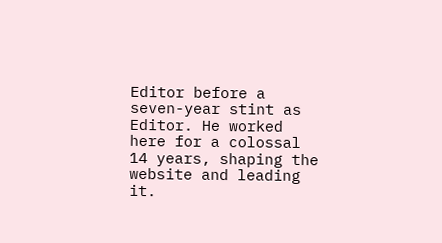Editor before a seven-year stint as Editor. He worked here for a colossal 14 years, shaping the website and leading it.